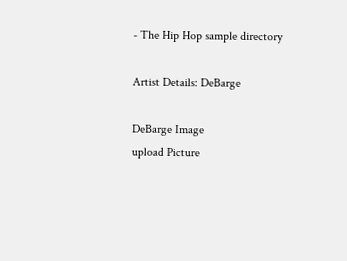- The Hip Hop sample directory

Artist Details: DeBarge

DeBarge Image
upload Picture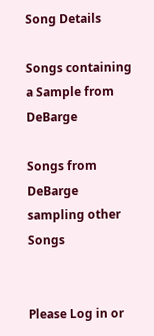Song Details

Songs containing a Sample from DeBarge

Songs from DeBarge sampling other Songs


Please Log in or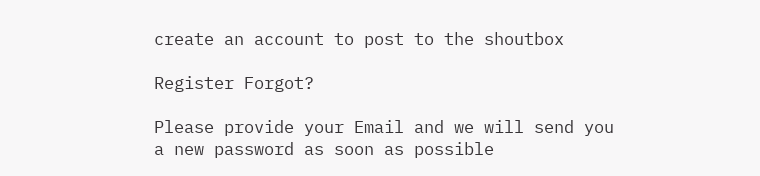create an account to post to the shoutbox

Register Forgot?

Please provide your Email and we will send you
a new password as soon as possible